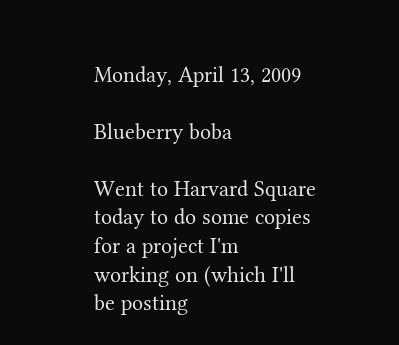Monday, April 13, 2009

Blueberry boba

Went to Harvard Square today to do some copies for a project I'm working on (which I'll be posting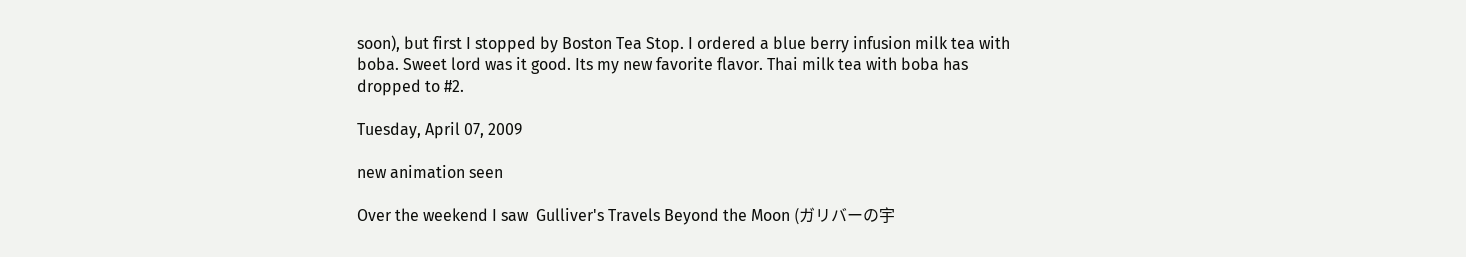soon), but first I stopped by Boston Tea Stop. I ordered a blue berry infusion milk tea with boba. Sweet lord was it good. Its my new favorite flavor. Thai milk tea with boba has dropped to #2.

Tuesday, April 07, 2009

new animation seen

Over the weekend I saw  Gulliver's Travels Beyond the Moon (ガリバーの宇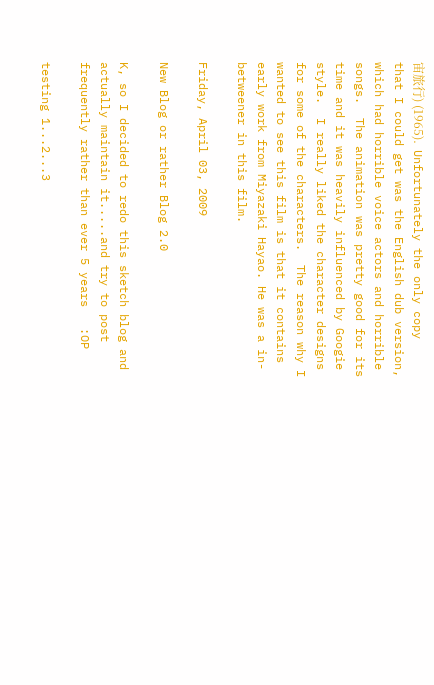宙旅行) (1965).  Unfortunately the only copy that I could get was the English dub version, which had horrible voice actors and horrible songs.  The animation was pretty good for its time and it was heavily influenced by Googie style.  I really liked the character designs for some of the characters.  The reason why I wanted to see this film is that it contains early work from Miyazaki Hayao. He was a in-betweener in this film.

Friday, April 03, 2009

New Blog or rather Blog 2.0

K, so I decided to redo this sketch blog and actually maintain it.....and try to post frequently rather than ever 5 years   :OP

testing 1...2...3